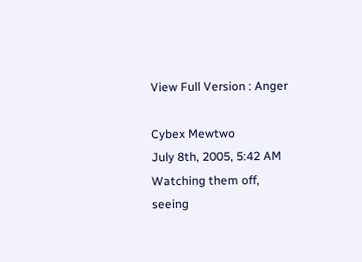View Full Version : Anger

Cybex Mewtwo
July 8th, 2005, 5:42 AM
Watching them off,
seeing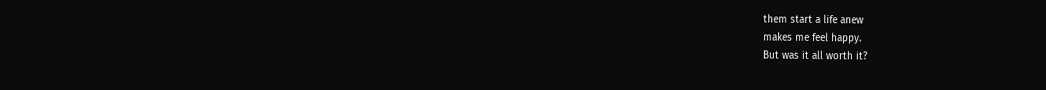them start a life anew
makes me feel happy.
But was it all worth it?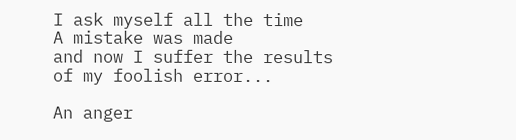I ask myself all the time
A mistake was made
and now I suffer the results
of my foolish error...

An anger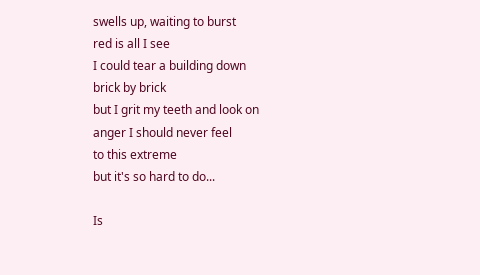swells up, waiting to burst
red is all I see
I could tear a building down
brick by brick
but I grit my teeth and look on
anger I should never feel
to this extreme
but it's so hard to do...

Is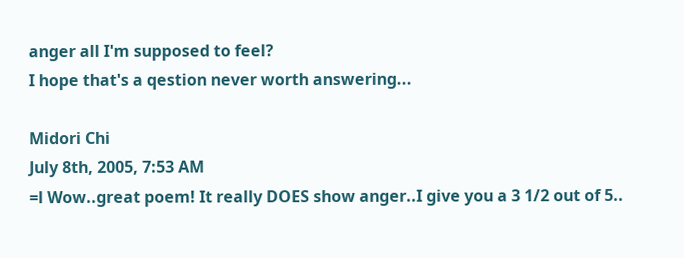anger all I'm supposed to feel?
I hope that's a qestion never worth answering...

Midori Chi
July 8th, 2005, 7:53 AM
=l Wow..great poem! It really DOES show anger..I give you a 3 1/2 out of 5..